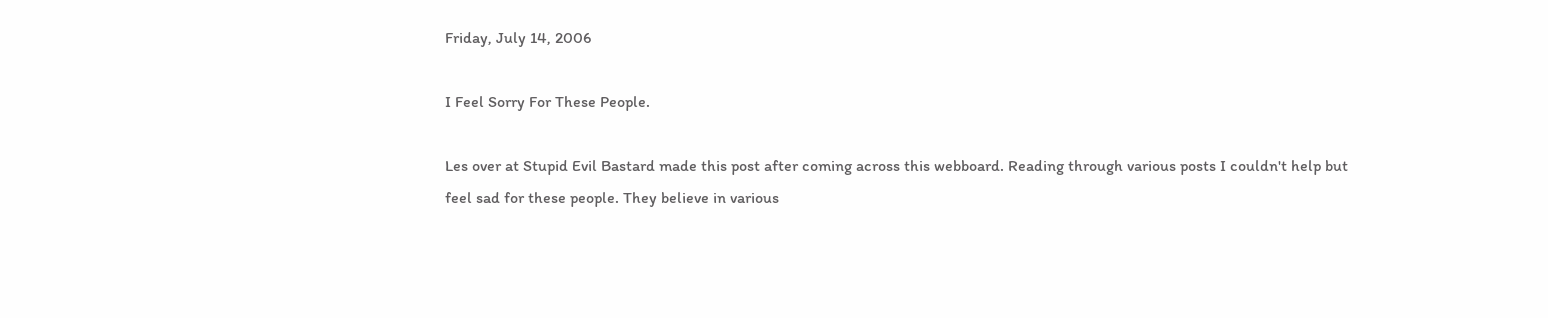Friday, July 14, 2006

I Feel Sorry For These People.

Les over at Stupid Evil Bastard made this post after coming across this webboard. Reading through various posts I couldn't help but feel sad for these people. They believe in various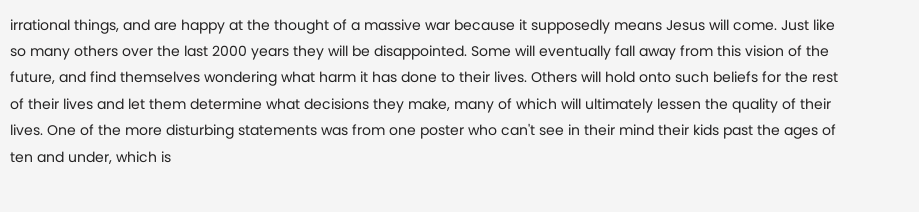irrational things, and are happy at the thought of a massive war because it supposedly means Jesus will come. Just like so many others over the last 2000 years they will be disappointed. Some will eventually fall away from this vision of the future, and find themselves wondering what harm it has done to their lives. Others will hold onto such beliefs for the rest of their lives and let them determine what decisions they make, many of which will ultimately lessen the quality of their lives. One of the more disturbing statements was from one poster who can't see in their mind their kids past the ages of ten and under, which is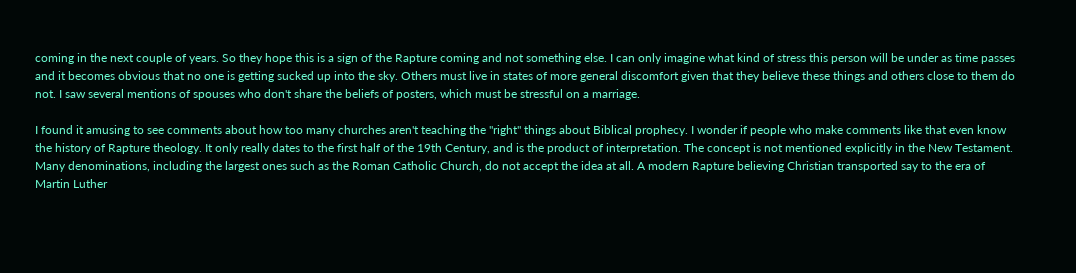coming in the next couple of years. So they hope this is a sign of the Rapture coming and not something else. I can only imagine what kind of stress this person will be under as time passes and it becomes obvious that no one is getting sucked up into the sky. Others must live in states of more general discomfort given that they believe these things and others close to them do not. I saw several mentions of spouses who don't share the beliefs of posters, which must be stressful on a marriage.

I found it amusing to see comments about how too many churches aren't teaching the "right" things about Biblical prophecy. I wonder if people who make comments like that even know the history of Rapture theology. It only really dates to the first half of the 19th Century, and is the product of interpretation. The concept is not mentioned explicitly in the New Testament. Many denominations, including the largest ones such as the Roman Catholic Church, do not accept the idea at all. A modern Rapture believing Christian transported say to the era of Martin Luther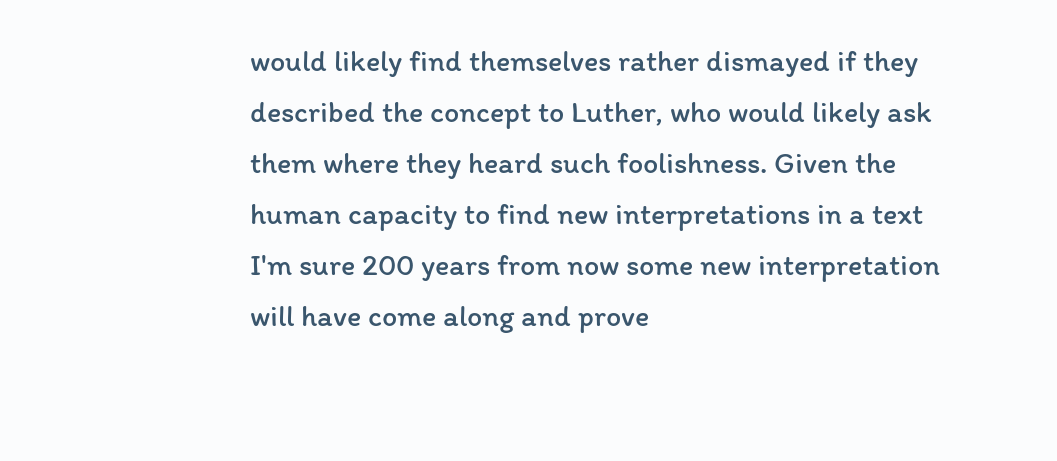would likely find themselves rather dismayed if they described the concept to Luther, who would likely ask them where they heard such foolishness. Given the human capacity to find new interpretations in a text I'm sure 200 years from now some new interpretation will have come along and prove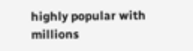highly popular with millions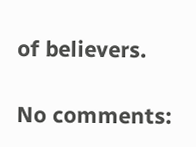of believers.

No comments: